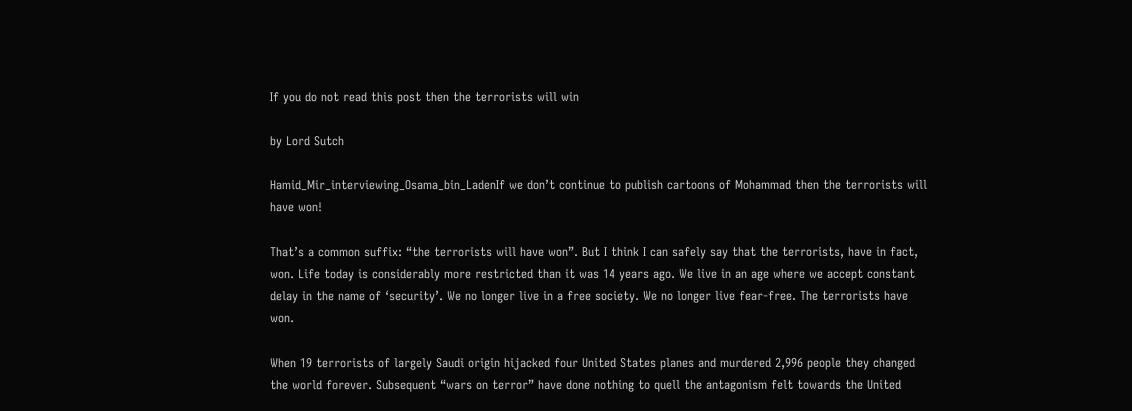If you do not read this post then the terrorists will win

by Lord Sutch

Hamid_Mir_interviewing_Osama_bin_LadenIf we don’t continue to publish cartoons of Mohammad then the terrorists will have won!

That’s a common suffix: “the terrorists will have won”. But I think I can safely say that the terrorists, have in fact, won. Life today is considerably more restricted than it was 14 years ago. We live in an age where we accept constant delay in the name of ‘security’. We no longer live in a free society. We no longer live fear-free. The terrorists have won.

When 19 terrorists of largely Saudi origin hijacked four United States planes and murdered 2,996 people they changed the world forever. Subsequent “wars on terror” have done nothing to quell the antagonism felt towards the United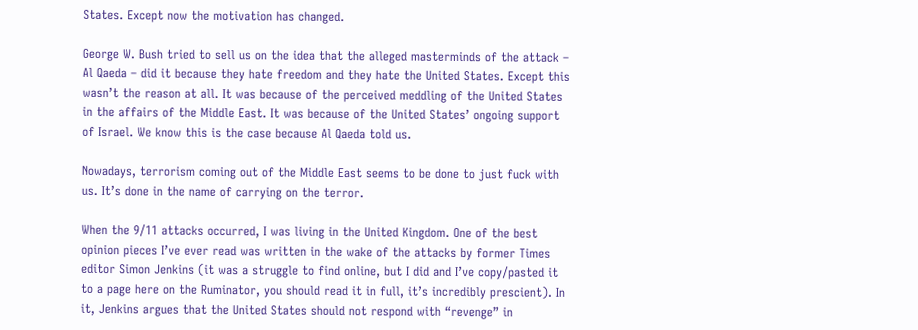States. Except now the motivation has changed.

George W. Bush tried to sell us on the idea that the alleged masterminds of the attack – Al Qaeda – did it because they hate freedom and they hate the United States. Except this wasn’t the reason at all. It was because of the perceived meddling of the United States in the affairs of the Middle East. It was because of the United States’ ongoing support of Israel. We know this is the case because Al Qaeda told us.

Nowadays, terrorism coming out of the Middle East seems to be done to just fuck with us. It’s done in the name of carrying on the terror.

When the 9/11 attacks occurred, I was living in the United Kingdom. One of the best opinion pieces I’ve ever read was written in the wake of the attacks by former Times editor Simon Jenkins (it was a struggle to find online, but I did and I’ve copy/pasted it to a page here on the Ruminator, you should read it in full, it’s incredibly prescient). In it, Jenkins argues that the United States should not respond with “revenge” in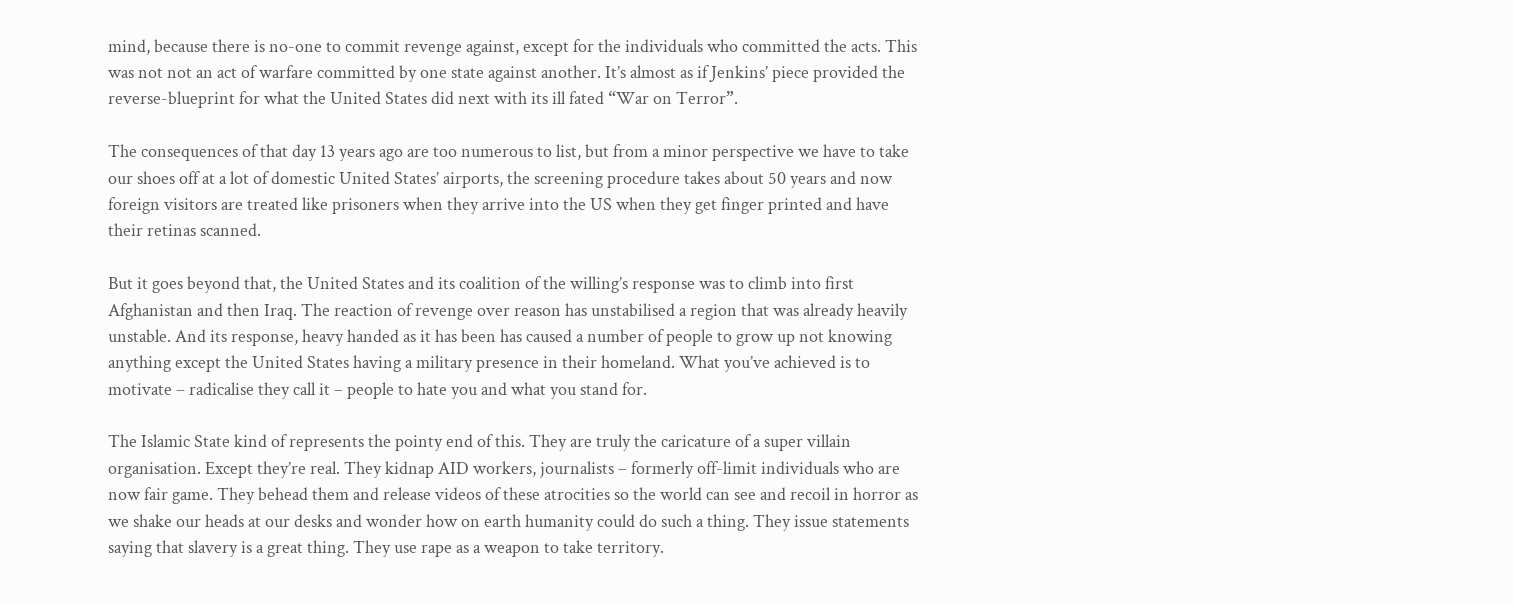mind, because there is no-one to commit revenge against, except for the individuals who committed the acts. This was not not an act of warfare committed by one state against another. It’s almost as if Jenkins’ piece provided the reverse-blueprint for what the United States did next with its ill fated “War on Terror”.

The consequences of that day 13 years ago are too numerous to list, but from a minor perspective we have to take our shoes off at a lot of domestic United States’ airports, the screening procedure takes about 50 years and now foreign visitors are treated like prisoners when they arrive into the US when they get finger printed and have their retinas scanned.

But it goes beyond that, the United States and its coalition of the willing’s response was to climb into first Afghanistan and then Iraq. The reaction of revenge over reason has unstabilised a region that was already heavily unstable. And its response, heavy handed as it has been has caused a number of people to grow up not knowing anything except the United States having a military presence in their homeland. What you’ve achieved is to motivate – radicalise they call it – people to hate you and what you stand for.

The Islamic State kind of represents the pointy end of this. They are truly the caricature of a super villain organisation. Except they’re real. They kidnap AID workers, journalists – formerly off-limit individuals who are now fair game. They behead them and release videos of these atrocities so the world can see and recoil in horror as we shake our heads at our desks and wonder how on earth humanity could do such a thing. They issue statements saying that slavery is a great thing. They use rape as a weapon to take territory.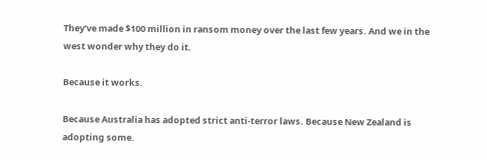They’ve made $100 million in ransom money over the last few years. And we in the west wonder why they do it.

Because it works.

Because Australia has adopted strict anti-terror laws. Because New Zealand is adopting some.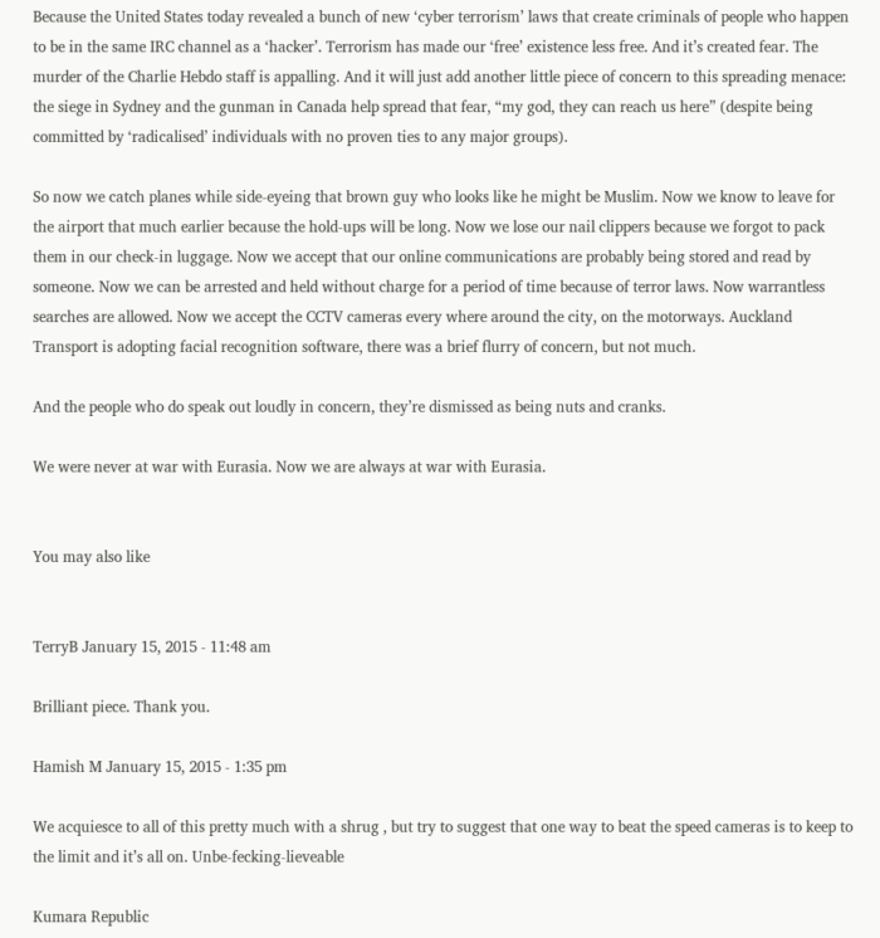Because the United States today revealed a bunch of new ‘cyber terrorism’ laws that create criminals of people who happen to be in the same IRC channel as a ‘hacker’. Terrorism has made our ‘free’ existence less free. And it’s created fear. The murder of the Charlie Hebdo staff is appalling. And it will just add another little piece of concern to this spreading menace: the siege in Sydney and the gunman in Canada help spread that fear, “my god, they can reach us here” (despite being committed by ‘radicalised’ individuals with no proven ties to any major groups).

So now we catch planes while side-eyeing that brown guy who looks like he might be Muslim. Now we know to leave for the airport that much earlier because the hold-ups will be long. Now we lose our nail clippers because we forgot to pack them in our check-in luggage. Now we accept that our online communications are probably being stored and read by someone. Now we can be arrested and held without charge for a period of time because of terror laws. Now warrantless searches are allowed. Now we accept the CCTV cameras every where around the city, on the motorways. Auckland Transport is adopting facial recognition software, there was a brief flurry of concern, but not much.

And the people who do speak out loudly in concern, they’re dismissed as being nuts and cranks.

We were never at war with Eurasia. Now we are always at war with Eurasia.


You may also like


TerryB January 15, 2015 - 11:48 am

Brilliant piece. Thank you.

Hamish M January 15, 2015 - 1:35 pm

We acquiesce to all of this pretty much with a shrug , but try to suggest that one way to beat the speed cameras is to keep to the limit and it’s all on. Unbe-fecking-lieveable

Kumara Republic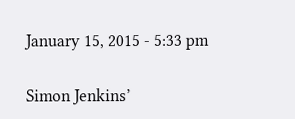January 15, 2015 - 5:33 pm

Simon Jenkins’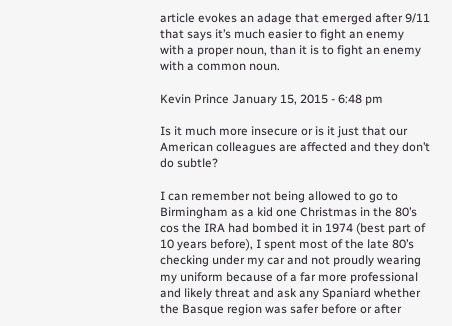article evokes an adage that emerged after 9/11 that says it’s much easier to fight an enemy with a proper noun, than it is to fight an enemy with a common noun.

Kevin Prince January 15, 2015 - 6:48 pm

Is it much more insecure or is it just that our American colleagues are affected and they don’t do subtle?

I can remember not being allowed to go to Birmingham as a kid one Christmas in the 80’s cos the IRA had bombed it in 1974 (best part of 10 years before), I spent most of the late 80’s checking under my car and not proudly wearing my uniform because of a far more professional and likely threat and ask any Spaniard whether the Basque region was safer before or after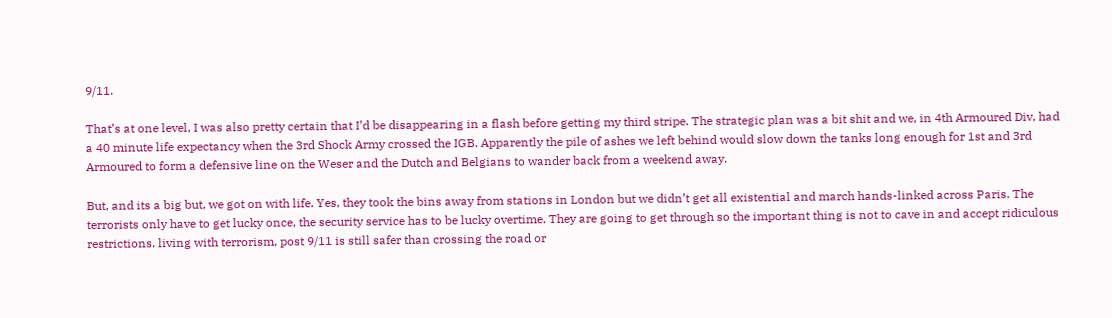9/11.

That’s at one level, I was also pretty certain that I’d be disappearing in a flash before getting my third stripe. The strategic plan was a bit shit and we, in 4th Armoured Div, had a 40 minute life expectancy when the 3rd Shock Army crossed the IGB. Apparently the pile of ashes we left behind would slow down the tanks long enough for 1st and 3rd Armoured to form a defensive line on the Weser and the Dutch and Belgians to wander back from a weekend away.

But, and its a big but, we got on with life. Yes, they took the bins away from stations in London but we didn’t get all existential and march hands-linked across Paris. The terrorists only have to get lucky once, the security service has to be lucky overtime. They are going to get through so the important thing is not to cave in and accept ridiculous restrictions. living with terrorism, post 9/11 is still safer than crossing the road or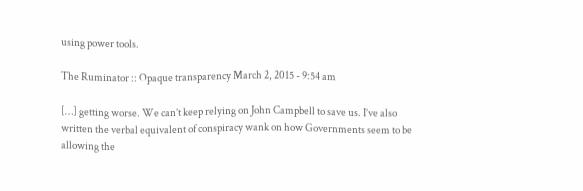using power tools.

The Ruminator :: Opaque transparency March 2, 2015 - 9:54 am

[…] getting worse. We can’t keep relying on John Campbell to save us. I’ve also written the verbal equivalent of conspiracy wank on how Governments seem to be allowing the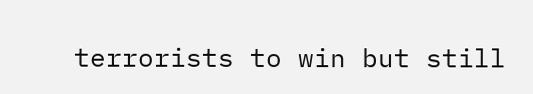terrorists to win but still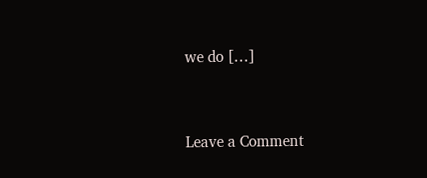we do […]


Leave a Comment